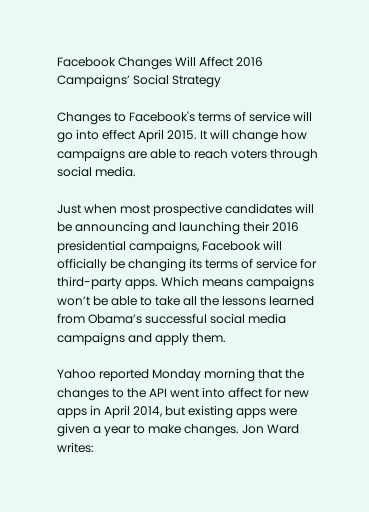Facebook Changes Will Affect 2016 Campaigns’ Social Strategy

Changes to Facebook's terms of service will go into effect April 2015. It will change how campaigns are able to reach voters through social media.

Just when most prospective candidates will be announcing and launching their 2016 presidential campaigns, Facebook will officially be changing its terms of service for third-party apps. Which means campaigns won’t be able to take all the lessons learned from Obama’s successful social media campaigns and apply them.

Yahoo reported Monday morning that the changes to the API went into affect for new apps in April 2014, but existing apps were given a year to make changes. Jon Ward writes: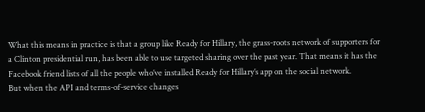What this means in practice is that a group like Ready for Hillary, the grass-roots network of supporters for a Clinton presidential run, has been able to use targeted sharing over the past year. That means it has the Facebook friend lists of all the people who’ve installed Ready for Hillary’s app on the social network.
But when the API and terms-of-service changes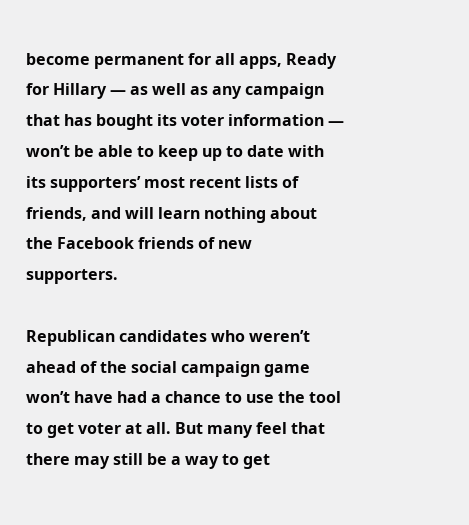become permanent for all apps, Ready for Hillary — as well as any campaign that has bought its voter information — won’t be able to keep up to date with its supporters’ most recent lists of friends, and will learn nothing about the Facebook friends of new supporters.

Republican candidates who weren’t ahead of the social campaign game won’t have had a chance to use the tool to get voter at all. But many feel that there may still be a way to get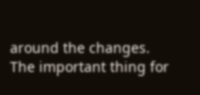around the changes. The important thing for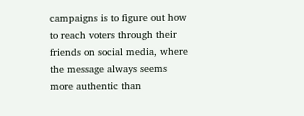campaigns is to figure out how to reach voters through their friends on social media, where the message always seems more authentic than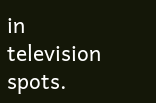in television spots.